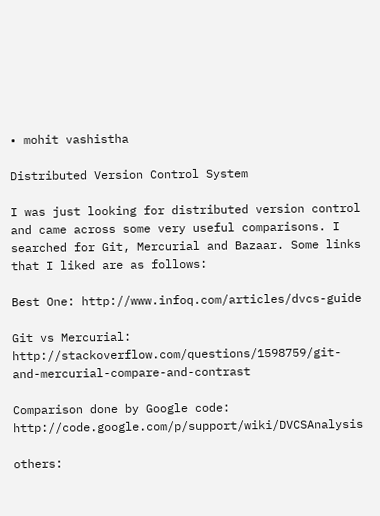• mohit vashistha

Distributed Version Control System

I was just looking for distributed version control and came across some very useful comparisons. I searched for Git, Mercurial and Bazaar. Some links that I liked are as follows:

Best One: http://www.infoq.com/articles/dvcs-guide

Git vs Mercurial: http://stackoverflow.com/questions/1598759/git-and-mercurial-compare-and-contrast

Comparison done by Google code: http://code.google.com/p/support/wiki/DVCSAnalysis

others: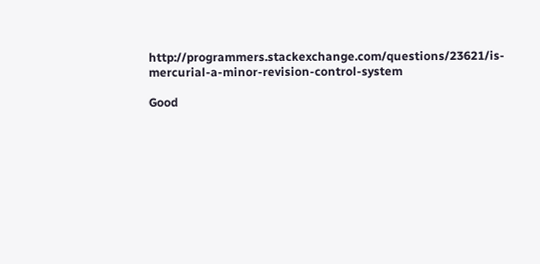http://programmers.stackexchange.com/questions/23621/is-mercurial-a-minor-revision-control-system

Good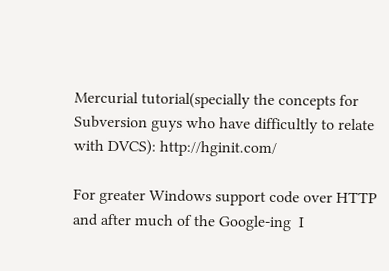Mercurial tutorial(specially the concepts for Subversion guys who have difficultly to relate with DVCS): http://hginit.com/

For greater Windows support code over HTTP and after much of the Google-ing  I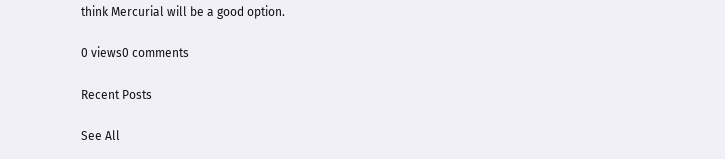think Mercurial will be a good option.

0 views0 comments

Recent Posts

See All